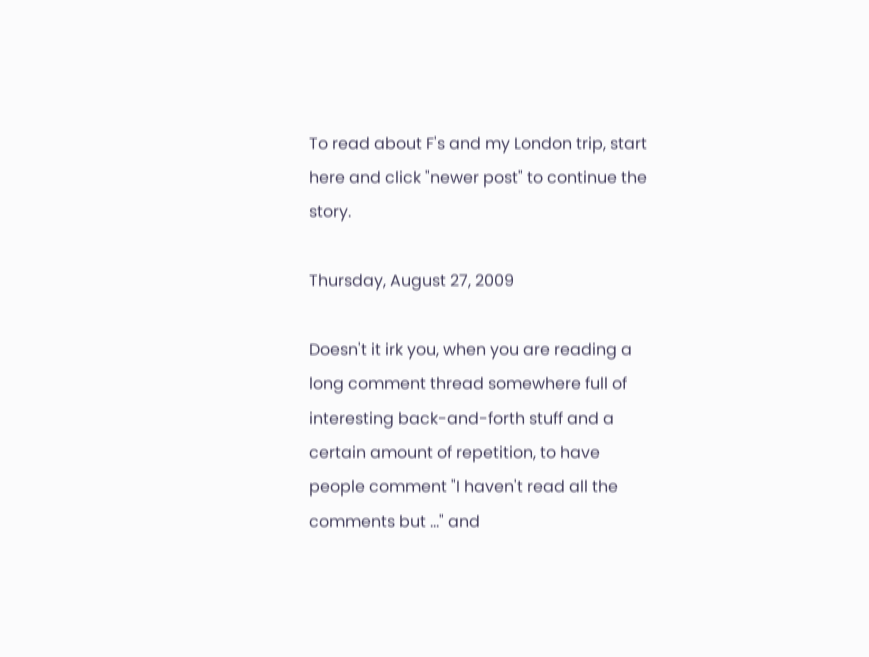To read about F's and my London trip, start here and click "newer post" to continue the story.

Thursday, August 27, 2009

Doesn't it irk you, when you are reading a long comment thread somewhere full of interesting back-and-forth stuff and a certain amount of repetition, to have people comment "I haven't read all the comments but ..." and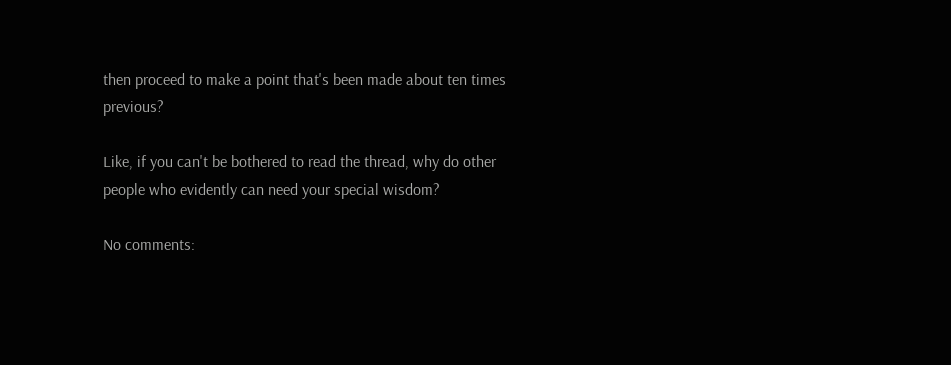then proceed to make a point that's been made about ten times previous?

Like, if you can't be bothered to read the thread, why do other people who evidently can need your special wisdom?

No comments: